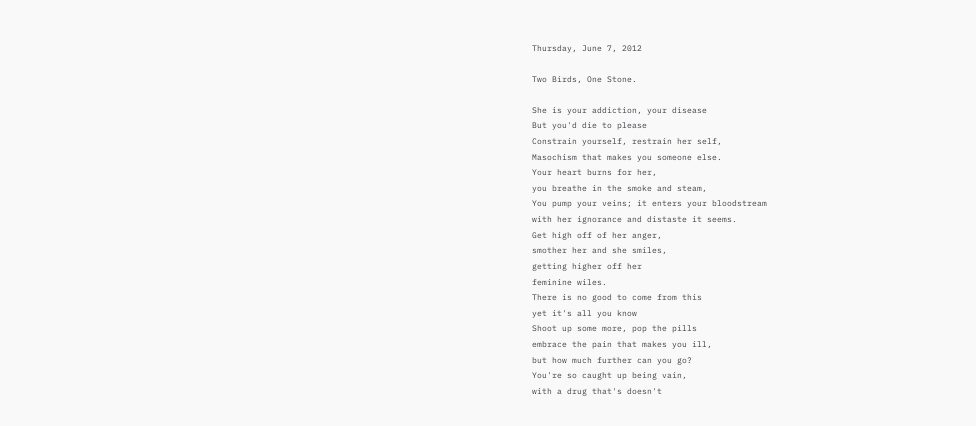Thursday, June 7, 2012

Two Birds, One Stone.

She is your addiction, your disease
But you'd die to please
Constrain yourself, restrain her self,
Masochism that makes you someone else.
Your heart burns for her,
you breathe in the smoke and steam,
You pump your veins; it enters your bloodstream
with her ignorance and distaste it seems.
Get high off of her anger,
smother her and she smiles,
getting higher off her
feminine wiles.
There is no good to come from this
yet it's all you know
Shoot up some more, pop the pills
embrace the pain that makes you ill,
but how much further can you go?
You're so caught up being vain,
with a drug that's doesn't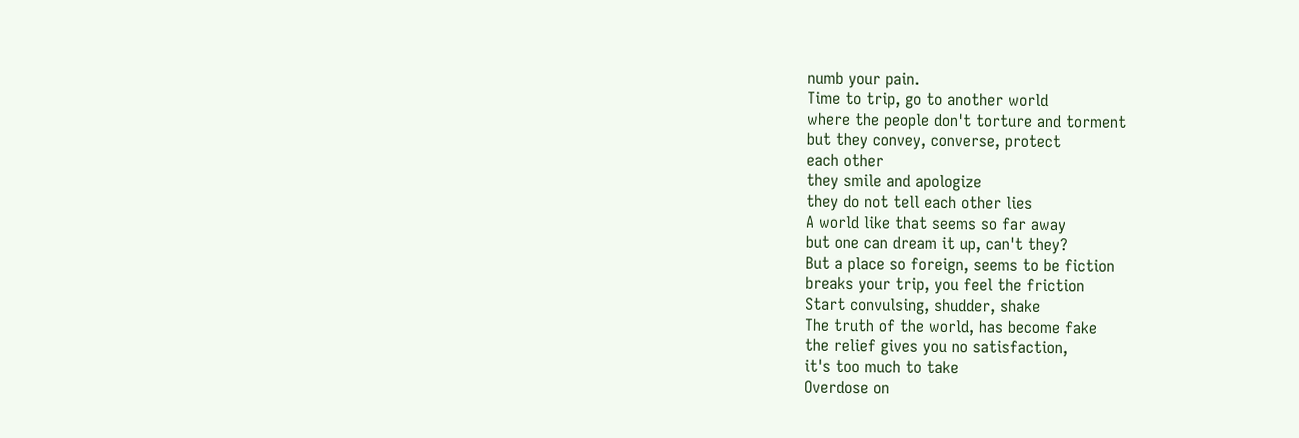numb your pain.
Time to trip, go to another world
where the people don't torture and torment
but they convey, converse, protect
each other
they smile and apologize
they do not tell each other lies
A world like that seems so far away
but one can dream it up, can't they?
But a place so foreign, seems to be fiction
breaks your trip, you feel the friction
Start convulsing, shudder, shake
The truth of the world, has become fake
the relief gives you no satisfaction,
it's too much to take
Overdose on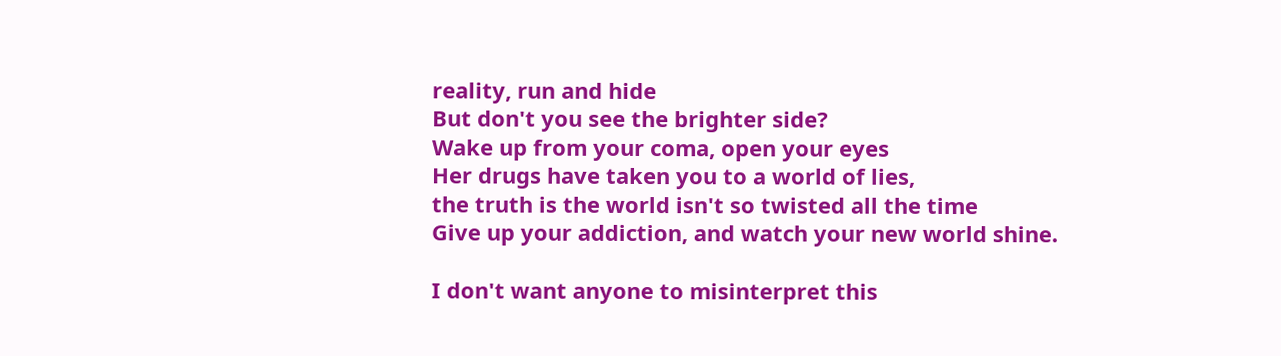reality, run and hide
But don't you see the brighter side?
Wake up from your coma, open your eyes
Her drugs have taken you to a world of lies,
the truth is the world isn't so twisted all the time
Give up your addiction, and watch your new world shine.

I don't want anyone to misinterpret this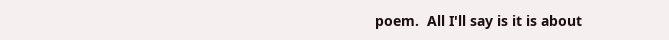poem.  All I'll say is it is about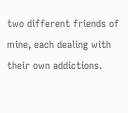two different friends of mine, each dealing with their own addictions.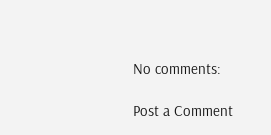No comments:

Post a Comment